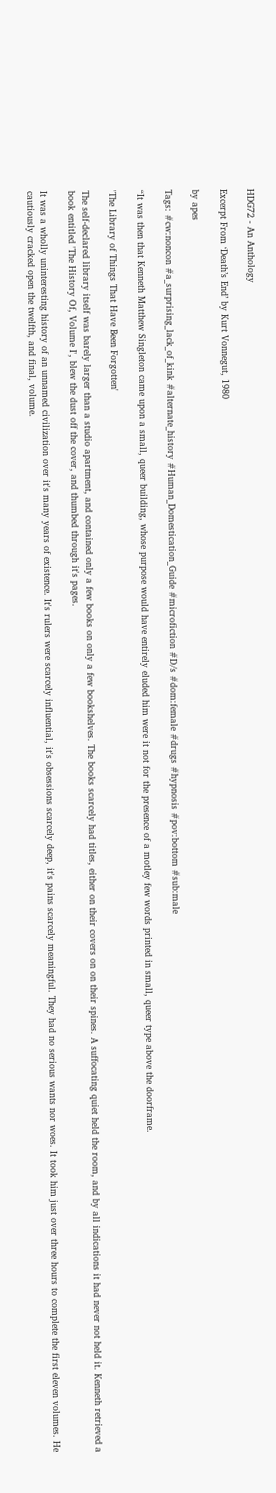HDG72 - An Anthology

Excerpt From ‘Death’s End’ by Kurt Vonnegut, 1980

by apes

Tags: #cw:noncon #a_surprising_lack_of_kink #alternate_history #Human_Domestication_Guide #microfiction #D/s #dom:female #drugs #hypnosis #pov:bottom #sub:male

“It was then that Kenneth Matthew Singleton came upon a small, queer building, whose purpose would have entirely eluded him were it not for the presence of a motley few words printed in small, queer type above the doorframe.

'The Library of Things That Have Been Forgotten'

The self-declared library itself was barely larger than a studio apartment, and contained only a few books on only a few bookshelves. The books scarcely had titles, either on their covers on on their spines. A suffocating quiet held the room, and by all indications it had never not held it. Kenneth retrieved a book entitled 'The History Of, Volume I', blew the dust off the cover, and thumbed through it's pages.

It was a wholly uninteresting history of an unnamed civilization over it's many years of existence. It's rulers were scarcely influential, it's obsessions scarcely deep, it's pains scarcely meaningful. They had no serious wants nor woes. It took him just over three hours to complete the first eleven volumes. He cautiously cracked open the twelfth, and final, volume.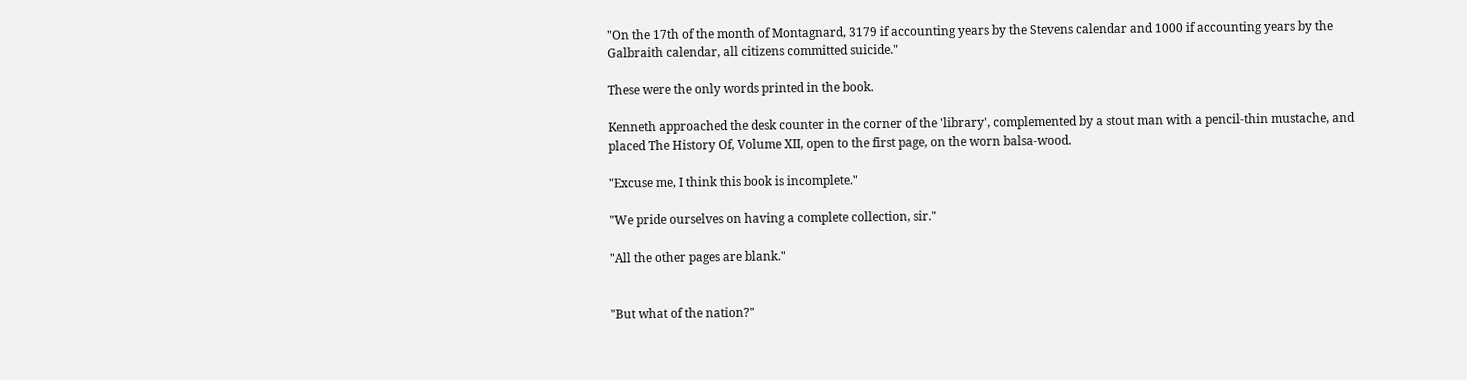"On the 17th of the month of Montagnard, 3179 if accounting years by the Stevens calendar and 1000 if accounting years by the Galbraith calendar, all citizens committed suicide."

These were the only words printed in the book.

Kenneth approached the desk counter in the corner of the 'library', complemented by a stout man with a pencil-thin mustache, and placed The History Of, Volume XII, open to the first page, on the worn balsa-wood.

"Excuse me, I think this book is incomplete."

"We pride ourselves on having a complete collection, sir."

"All the other pages are blank."


"But what of the nation?"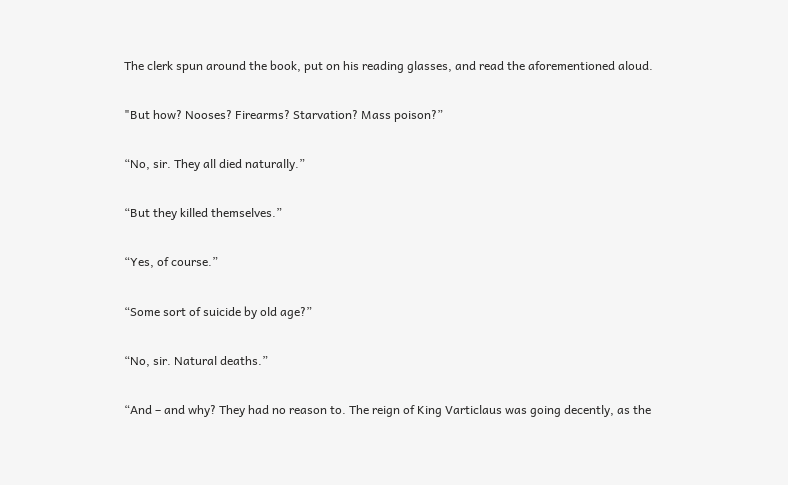The clerk spun around the book, put on his reading glasses, and read the aforementioned aloud.

"But how? Nooses? Firearms? Starvation? Mass poison?”

“No, sir. They all died naturally.”

“But they killed themselves.”

“Yes, of course.”

“Some sort of suicide by old age?”

“No, sir. Natural deaths.”

“And – and why? They had no reason to. The reign of King Varticlaus was going decently, as the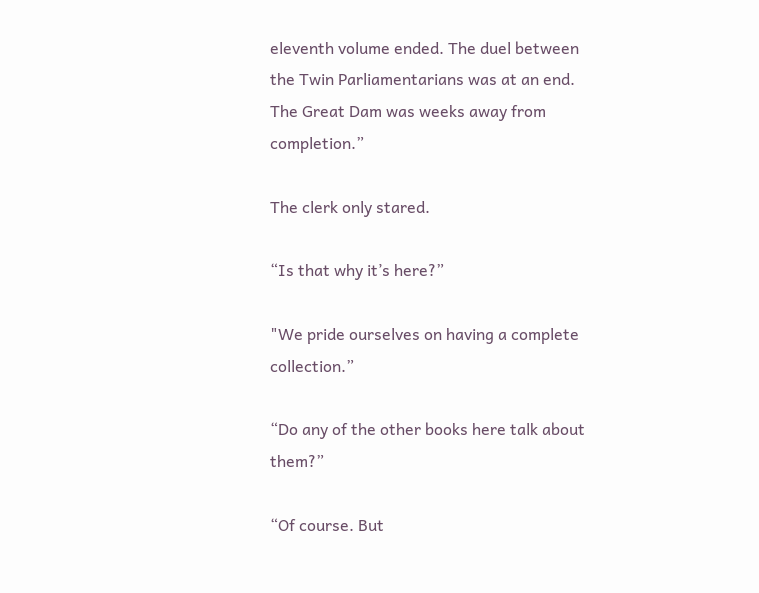eleventh volume ended. The duel between the Twin Parliamentarians was at an end. The Great Dam was weeks away from completion.”

The clerk only stared.

“Is that why it’s here?”

"We pride ourselves on having a complete collection.”

“Do any of the other books here talk about them?”

“Of course. But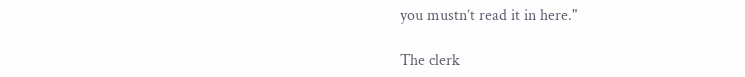you mustn’t read it in here."

The clerk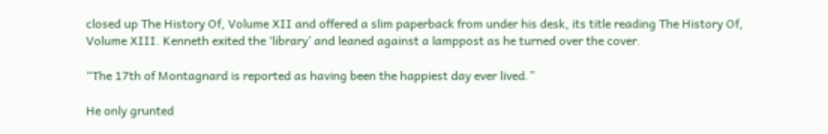closed up The History Of, Volume XII and offered a slim paperback from under his desk, its title reading The History Of, Volume XIII. Kenneth exited the ‘library’ and leaned against a lamppost as he turned over the cover.

“The 17th of Montagnard is reported as having been the happiest day ever lived.”

He only grunted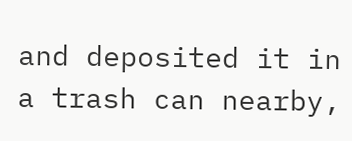and deposited it in a trash can nearby,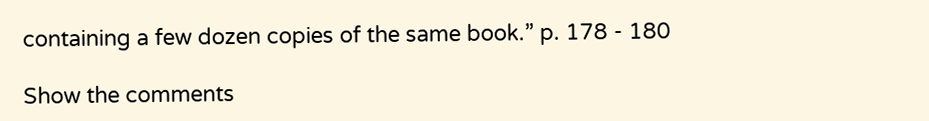containing a few dozen copies of the same book.” p. 178 - 180

Show the comments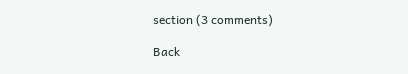section (3 comments)

Back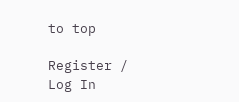to top

Register / Log In